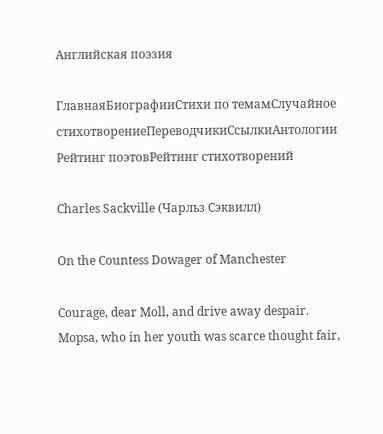Английская поэзия

ГлавнаяБиографииСтихи по темамСлучайное стихотворениеПереводчикиСсылкиАнтологии
Рейтинг поэтовРейтинг стихотворений

Charles Sackville (Чарльз Сэквилл)

On the Countess Dowager of Manchester

Courage, dear Moll, and drive away despair.
Mopsa, who in her youth was scarce thought fair,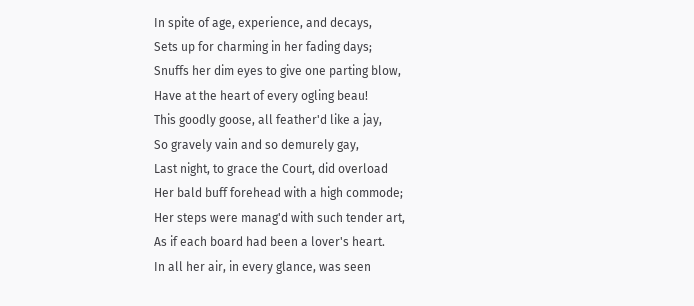In spite of age, experience, and decays,
Sets up for charming in her fading days;
Snuffs her dim eyes to give one parting blow,
Have at the heart of every ogling beau!
This goodly goose, all feather'd like a jay,
So gravely vain and so demurely gay,
Last night, to grace the Court, did overload
Her bald buff forehead with a high commode;
Her steps were manag'd with such tender art,
As if each board had been a lover's heart.
In all her air, in every glance, was seen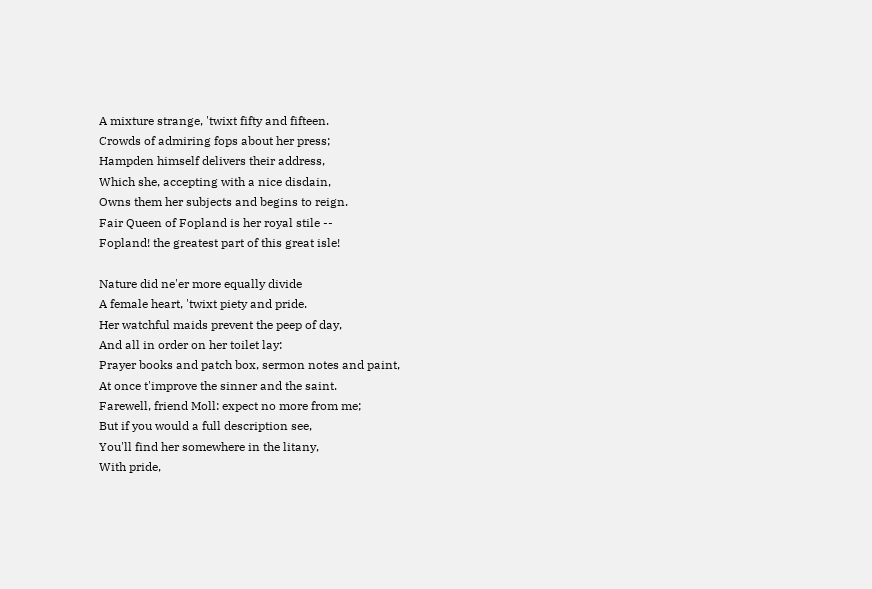A mixture strange, 'twixt fifty and fifteen.
Crowds of admiring fops about her press;
Hampden himself delivers their address,
Which she, accepting with a nice disdain,
Owns them her subjects and begins to reign.
Fair Queen of Fopland is her royal stile --
Fopland! the greatest part of this great isle!

Nature did ne'er more equally divide
A female heart, 'twixt piety and pride.
Her watchful maids prevent the peep of day,
And all in order on her toilet lay:
Prayer books and patch box, sermon notes and paint,
At once t'improve the sinner and the saint.
Farewell, friend Moll: expect no more from me;
But if you would a full description see,
You'll find her somewhere in the litany,
With pride,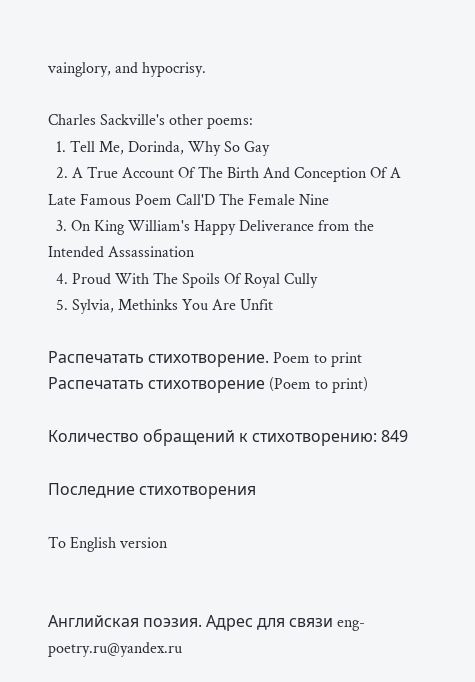vainglory, and hypocrisy.

Charles Sackville's other poems:
  1. Tell Me, Dorinda, Why So Gay
  2. A True Account Of The Birth And Conception Of A Late Famous Poem Call'D The Female Nine
  3. On King William's Happy Deliverance from the Intended Assassination
  4. Proud With The Spoils Of Royal Cully
  5. Sylvia, Methinks You Are Unfit

Распечатать стихотворение. Poem to print Распечатать стихотворение (Poem to print)

Количество обращений к стихотворению: 849

Последние стихотворения

To English version


Английская поэзия. Адрес для связи eng-poetry.ru@yandex.ru